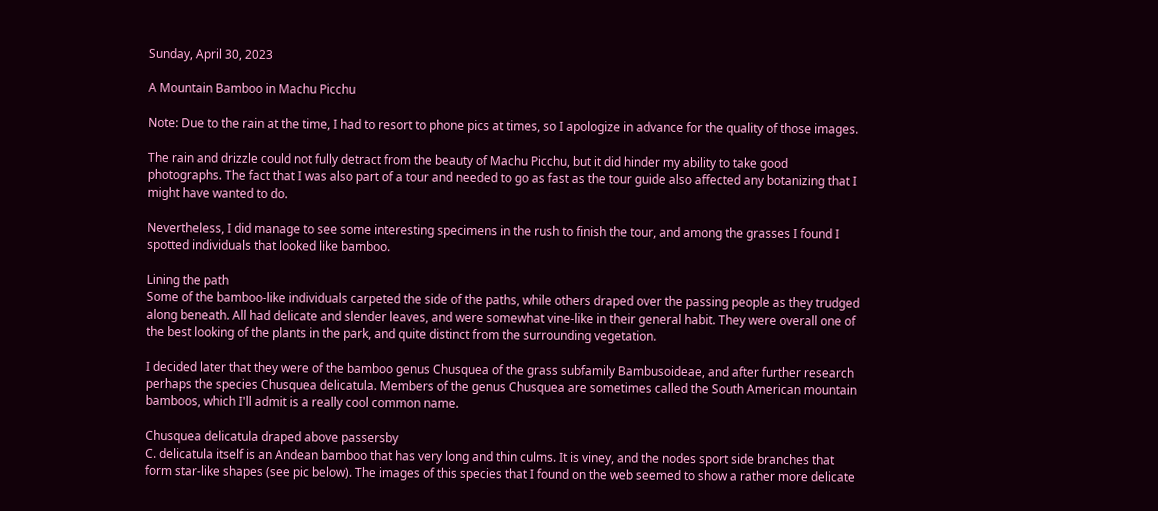Sunday, April 30, 2023

A Mountain Bamboo in Machu Picchu

Note: Due to the rain at the time, I had to resort to phone pics at times, so I apologize in advance for the quality of those images.

The rain and drizzle could not fully detract from the beauty of Machu Picchu, but it did hinder my ability to take good photographs. The fact that I was also part of a tour and needed to go as fast as the tour guide also affected any botanizing that I might have wanted to do.

Nevertheless, I did manage to see some interesting specimens in the rush to finish the tour, and among the grasses I found I spotted individuals that looked like bamboo.

Lining the path
Some of the bamboo-like individuals carpeted the side of the paths, while others draped over the passing people as they trudged along beneath. All had delicate and slender leaves, and were somewhat vine-like in their general habit. They were overall one of the best looking of the plants in the park, and quite distinct from the surrounding vegetation.

I decided later that they were of the bamboo genus Chusquea of the grass subfamily Bambusoideae, and after further research perhaps the species Chusquea delicatula. Members of the genus Chusquea are sometimes called the South American mountain bamboos, which I'll admit is a really cool common name.

Chusquea delicatula draped above passersby
C. delicatula itself is an Andean bamboo that has very long and thin culms. It is viney, and the nodes sport side branches that form star-like shapes (see pic below). The images of this species that I found on the web seemed to show a rather more delicate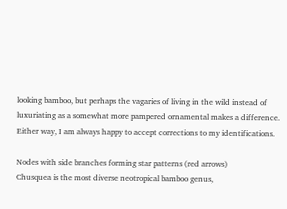looking bamboo, but perhaps the vagaries of living in the wild instead of luxuriating as a somewhat more pampered ornamental makes a difference. Either way, I am always happy to accept corrections to my identifications.

Nodes with side branches forming star patterns (red arrows)
Chusquea is the most diverse neotropical bamboo genus,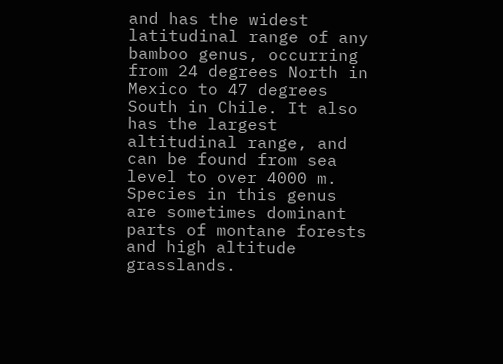and has the widest latitudinal range of any bamboo genus, occurring from 24 degrees North in Mexico to 47 degrees South in Chile. It also has the largest altitudinal range, and can be found from sea level to over 4000 m. Species in this genus are sometimes dominant parts of montane forests and high altitude grasslands.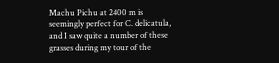Machu Pichu at 2400 m is seemingly perfect for C. delicatula, and I saw quite a number of these grasses during my tour of the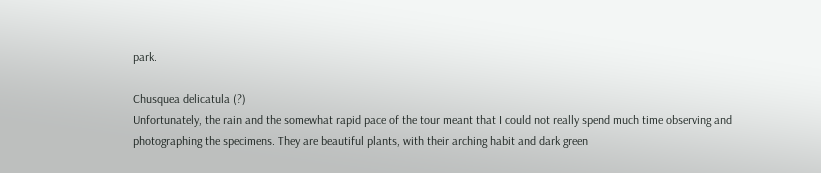park.

Chusquea delicatula (?)
Unfortunately, the rain and the somewhat rapid pace of the tour meant that I could not really spend much time observing and photographing the specimens. They are beautiful plants, with their arching habit and dark green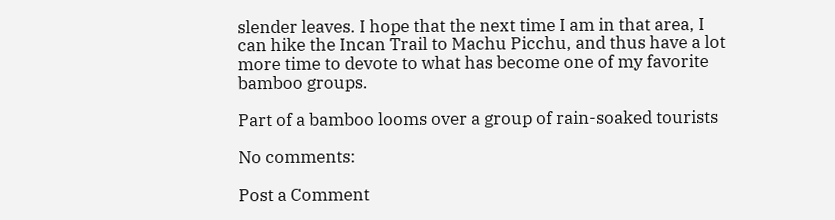slender leaves. I hope that the next time I am in that area, I can hike the Incan Trail to Machu Picchu, and thus have a lot more time to devote to what has become one of my favorite bamboo groups.

Part of a bamboo looms over a group of rain-soaked tourists

No comments:

Post a Comment